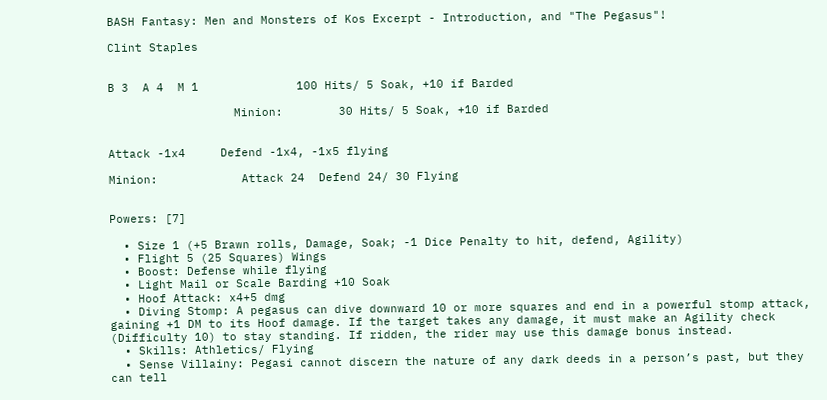BASH Fantasy: Men and Monsters of Kos Excerpt - Introduction, and "The Pegasus"!

Clint Staples


B 3  A 4  M 1              100 Hits/ 5 Soak, +10 if Barded

                  Minion:        30 Hits/ 5 Soak, +10 if Barded


Attack -1x4     Defend -1x4, -1x5 flying

Minion:            Attack 24  Defend 24/ 30 Flying


Powers: [7]

  • Size 1 (+5 Brawn rolls, Damage, Soak; -1 Dice Penalty to hit, defend, Agility)
  • Flight 5 (25 Squares) Wings
  • Boost: Defense while flying
  • Light Mail or Scale Barding +10 Soak
  • Hoof Attack: x4+5 dmg
  • Diving Stomp: A pegasus can dive downward 10 or more squares and end in a powerful stomp attack, gaining +1 DM to its Hoof damage. If the target takes any damage, it must make an Agility check (Difficulty 10) to stay standing. If ridden, the rider may use this damage bonus instead.
  • Skills: Athletics/ Flying
  • Sense Villainy: Pegasi cannot discern the nature of any dark deeds in a person’s past, but they can tell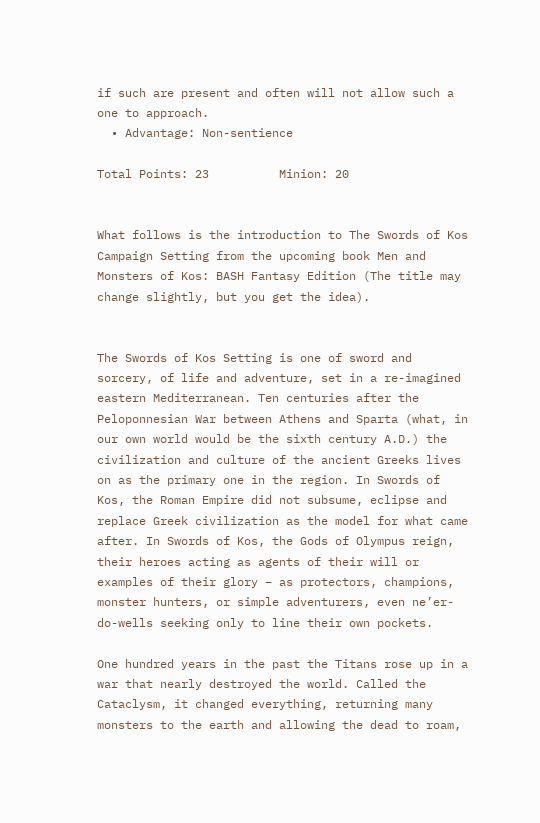if such are present and often will not allow such a one to approach.
  • Advantage: Non-sentience

Total Points: 23          Minion: 20


What follows is the introduction to The Swords of Kos Campaign Setting from the upcoming book Men and Monsters of Kos: BASH Fantasy Edition (The title may change slightly, but you get the idea).


The Swords of Kos Setting is one of sword and sorcery, of life and adventure, set in a re-imagined eastern Mediterranean. Ten centuries after the Peloponnesian War between Athens and Sparta (what, in our own world would be the sixth century A.D.) the civilization and culture of the ancient Greeks lives on as the primary one in the region. In Swords of Kos, the Roman Empire did not subsume, eclipse and replace Greek civilization as the model for what came after. In Swords of Kos, the Gods of Olympus reign, their heroes acting as agents of their will or examples of their glory – as protectors, champions, monster hunters, or simple adventurers, even ne’er-do-wells seeking only to line their own pockets.

One hundred years in the past the Titans rose up in a war that nearly destroyed the world. Called the Cataclysm, it changed everything, returning many monsters to the earth and allowing the dead to roam,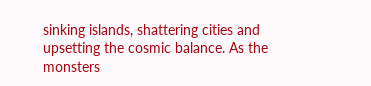sinking islands, shattering cities and upsetting the cosmic balance. As the monsters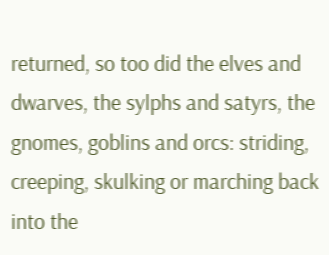returned, so too did the elves and dwarves, the sylphs and satyrs, the gnomes, goblins and orcs: striding, creeping, skulking or marching back into the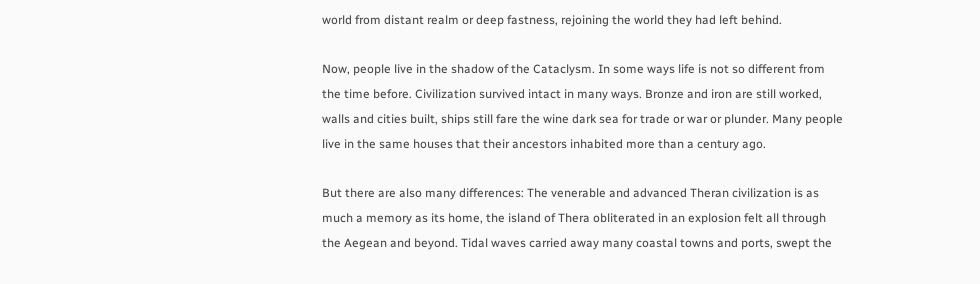world from distant realm or deep fastness, rejoining the world they had left behind.

Now, people live in the shadow of the Cataclysm. In some ways life is not so different from the time before. Civilization survived intact in many ways. Bronze and iron are still worked, walls and cities built, ships still fare the wine dark sea for trade or war or plunder. Many people live in the same houses that their ancestors inhabited more than a century ago.

But there are also many differences: The venerable and advanced Theran civilization is as much a memory as its home, the island of Thera obliterated in an explosion felt all through the Aegean and beyond. Tidal waves carried away many coastal towns and ports, swept the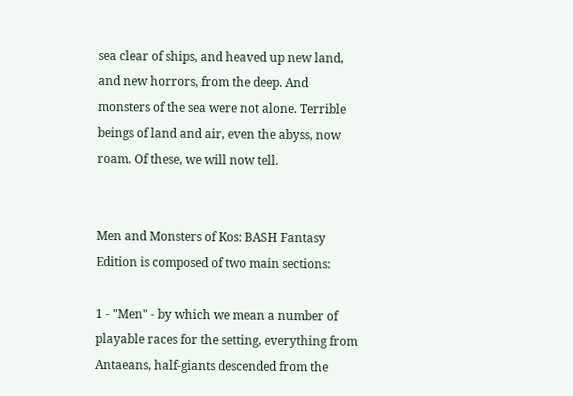sea clear of ships, and heaved up new land, and new horrors, from the deep. And monsters of the sea were not alone. Terrible beings of land and air, even the abyss, now roam. Of these, we will now tell.


Men and Monsters of Kos: BASH Fantasy Edition is composed of two main sections:

1 - "Men" - by which we mean a number of playable races for the setting, everything from Antaeans, half-giants descended from the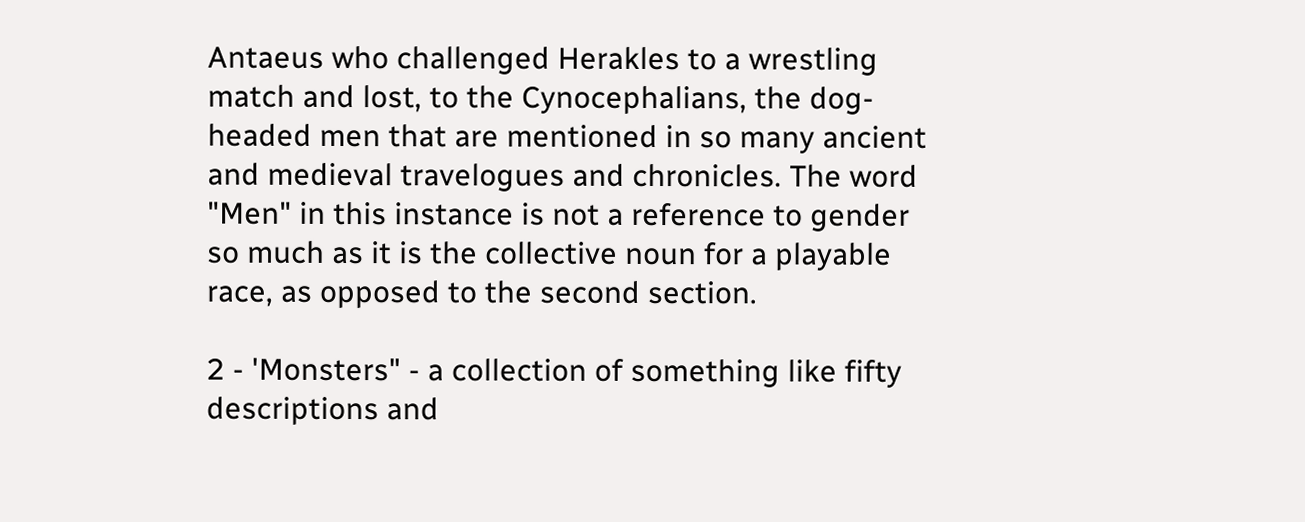Antaeus who challenged Herakles to a wrestling match and lost, to the Cynocephalians, the dog-headed men that are mentioned in so many ancient and medieval travelogues and chronicles. The word "Men" in this instance is not a reference to gender so much as it is the collective noun for a playable race, as opposed to the second section.

2 - 'Monsters" - a collection of something like fifty descriptions and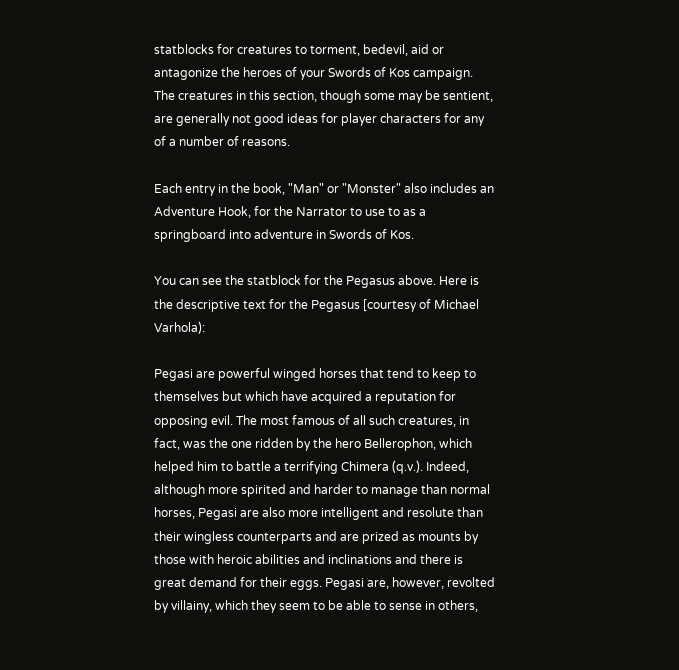statblocks for creatures to torment, bedevil, aid or antagonize the heroes of your Swords of Kos campaign. The creatures in this section, though some may be sentient, are generally not good ideas for player characters for any of a number of reasons.

Each entry in the book, "Man" or "Monster" also includes an Adventure Hook, for the Narrator to use to as a springboard into adventure in Swords of Kos.

You can see the statblock for the Pegasus above. Here is the descriptive text for the Pegasus [courtesy of Michael Varhola):

Pegasi are powerful winged horses that tend to keep to themselves but which have acquired a reputation for opposing evil. The most famous of all such creatures, in fact, was the one ridden by the hero Bellerophon, which helped him to battle a terrifying Chimera (q.v.). Indeed, although more spirited and harder to manage than normal horses, Pegasi are also more intelligent and resolute than their wingless counterparts and are prized as mounts by those with heroic abilities and inclinations and there is great demand for their eggs. Pegasi are, however, revolted by villainy, which they seem to be able to sense in others,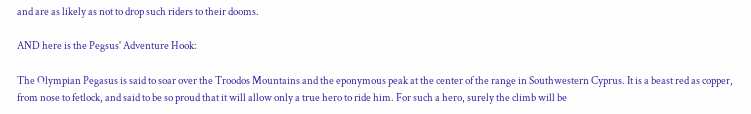and are as likely as not to drop such riders to their dooms.

AND here is the Pegsus' Adventure Hook:

The Olympian Pegasus is said to soar over the Troodos Mountains and the eponymous peak at the center of the range in Southwestern Cyprus. It is a beast red as copper, from nose to fetlock, and said to be so proud that it will allow only a true hero to ride him. For such a hero, surely the climb will be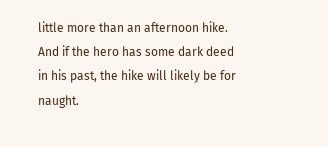little more than an afternoon hike. And if the hero has some dark deed in his past, the hike will likely be for naught.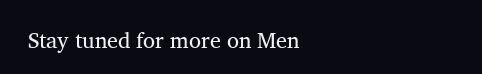Stay tuned for more on Men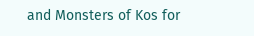and Monsters of Kos for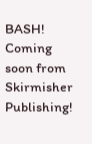BASH! Coming soon from Skirmisher Publishing!